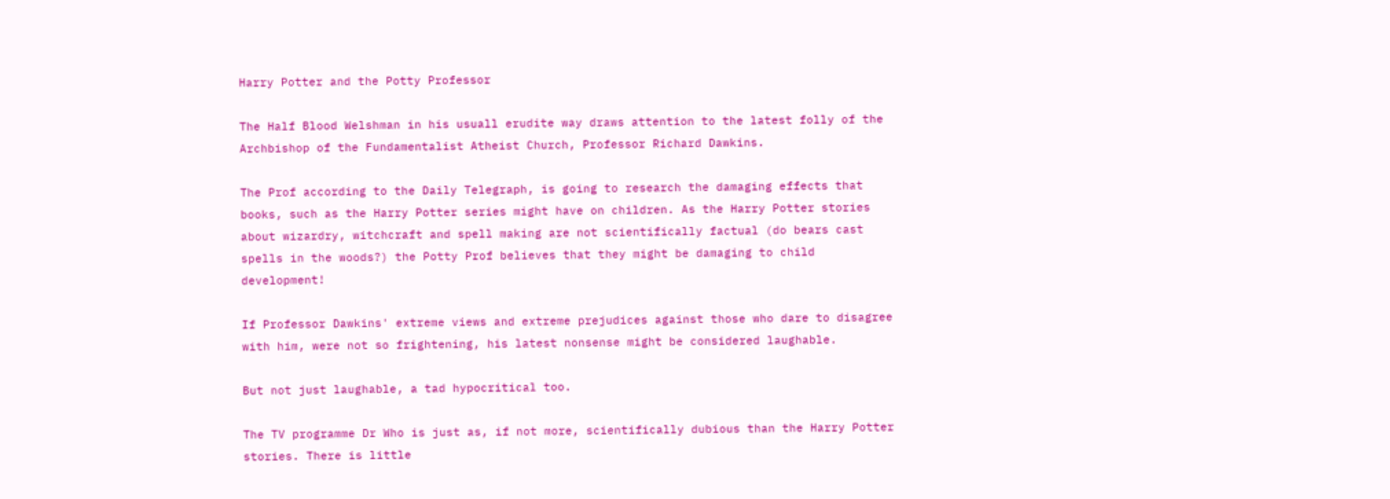Harry Potter and the Potty Professor

The Half Blood Welshman in his usuall erudite way draws attention to the latest folly of the Archbishop of the Fundamentalist Atheist Church, Professor Richard Dawkins.

The Prof according to the Daily Telegraph, is going to research the damaging effects that books, such as the Harry Potter series might have on children. As the Harry Potter stories about wizardry, witchcraft and spell making are not scientifically factual (do bears cast spells in the woods?) the Potty Prof believes that they might be damaging to child development!

If Professor Dawkins' extreme views and extreme prejudices against those who dare to disagree with him, were not so frightening, his latest nonsense might be considered laughable.

But not just laughable, a tad hypocritical too.

The TV programme Dr Who is just as, if not more, scientifically dubious than the Harry Potter stories. There is little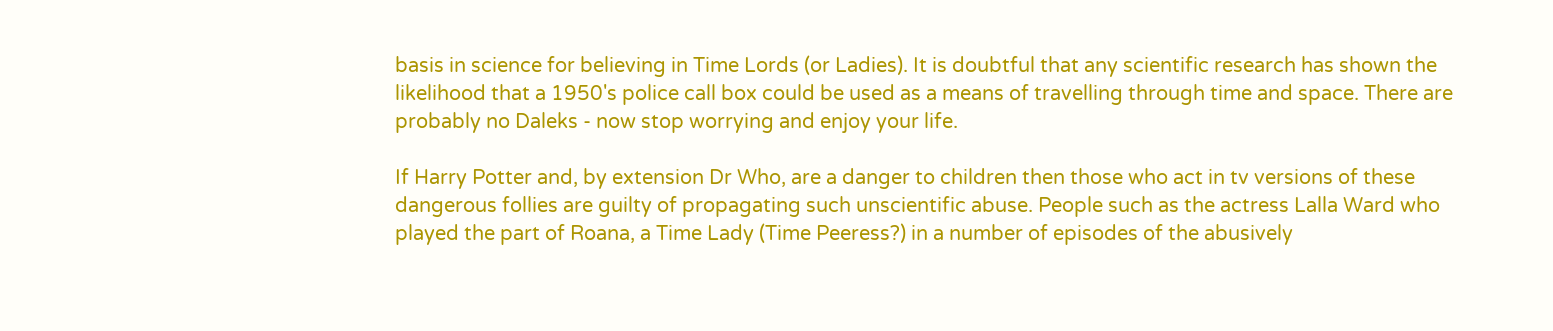basis in science for believing in Time Lords (or Ladies). It is doubtful that any scientific research has shown the likelihood that a 1950's police call box could be used as a means of travelling through time and space. There are probably no Daleks - now stop worrying and enjoy your life.

If Harry Potter and, by extension Dr Who, are a danger to children then those who act in tv versions of these dangerous follies are guilty of propagating such unscientific abuse. People such as the actress Lalla Ward who played the part of Roana, a Time Lady (Time Peeress?) in a number of episodes of the abusively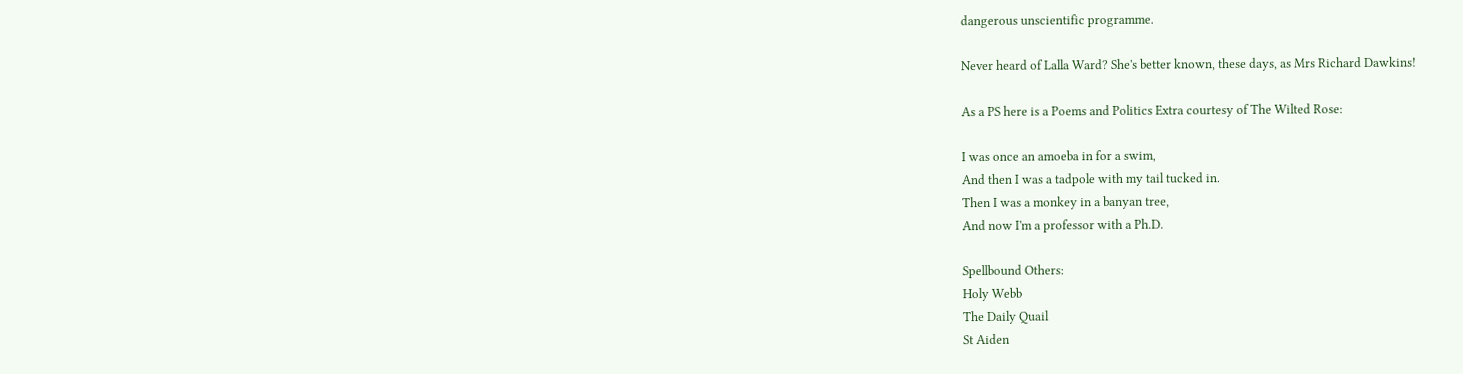dangerous unscientific programme.

Never heard of Lalla Ward? She's better known, these days, as Mrs Richard Dawkins!

As a PS here is a Poems and Politics Extra courtesy of The Wilted Rose:

I was once an amoeba in for a swim,
And then I was a tadpole with my tail tucked in.
Then I was a monkey in a banyan tree,
And now I'm a professor with a Ph.D.

Spellbound Others:
Holy Webb
The Daily Quail
St Aiden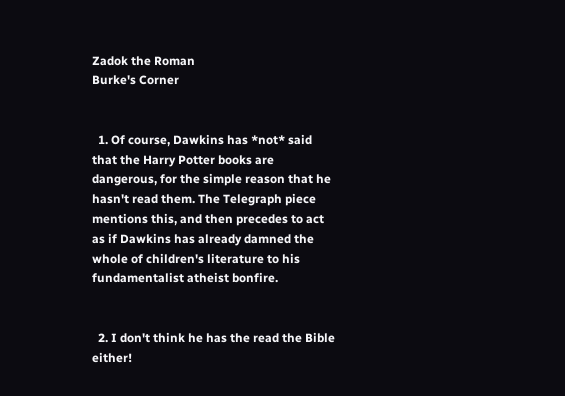Zadok the Roman
Burke's Corner


  1. Of course, Dawkins has *not* said that the Harry Potter books are dangerous, for the simple reason that he hasn't read them. The Telegraph piece mentions this, and then precedes to act as if Dawkins has already damned the whole of children's literature to his fundamentalist atheist bonfire.


  2. I don't think he has the read the Bible either!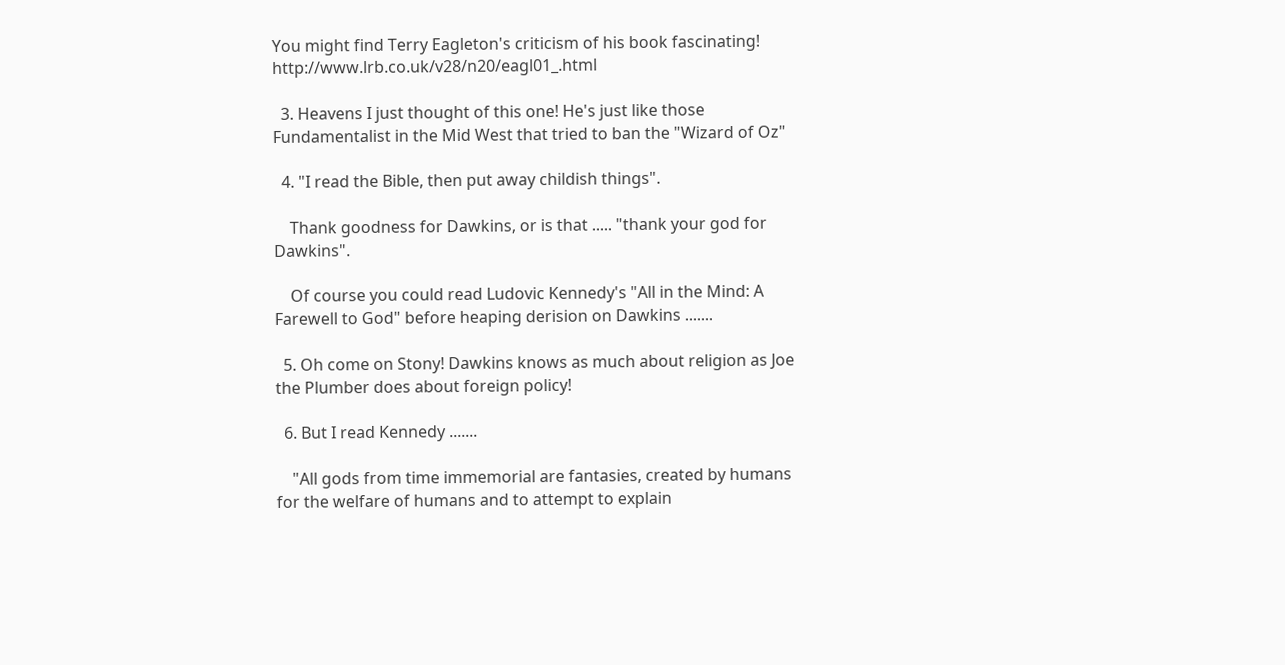You might find Terry Eagleton's criticism of his book fascinating! http://www.lrb.co.uk/v28/n20/eagl01_.html

  3. Heavens I just thought of this one! He's just like those Fundamentalist in the Mid West that tried to ban the "Wizard of Oz"

  4. "I read the Bible, then put away childish things".

    Thank goodness for Dawkins, or is that ..... "thank your god for Dawkins".

    Of course you could read Ludovic Kennedy's "All in the Mind: A Farewell to God" before heaping derision on Dawkins .......

  5. Oh come on Stony! Dawkins knows as much about religion as Joe the Plumber does about foreign policy!

  6. But I read Kennedy .......

    "All gods from time immemorial are fantasies, created by humans for the welfare of humans and to attempt to explain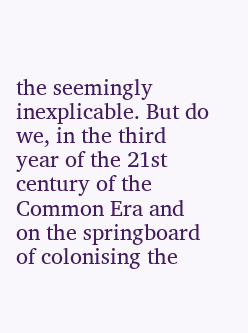the seemingly inexplicable. But do we, in the third year of the 21st century of the Common Era and on the springboard of colonising the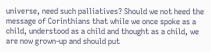universe, need such palliatives? Should we not heed the message of Corinthians that while we once spoke as a child, understood as a child and thought as a child, we are now grown-up and should put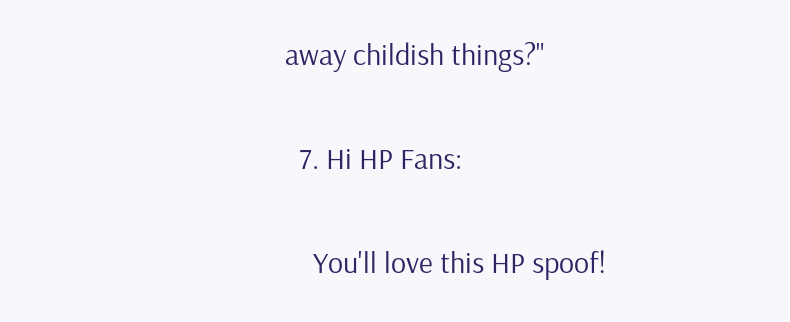away childish things?"

  7. Hi HP Fans:

    You'll love this HP spoof!